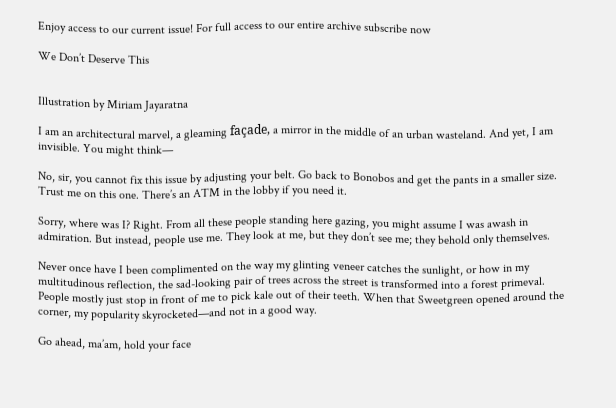Enjoy access to our current issue! For full access to our entire archive subscribe now

We Don’t Deserve This


Illustration by Miriam Jayaratna

I am an architectural marvel, a gleaming façade, a mirror in the middle of an urban wasteland. And yet, I am invisible. You might think—

No, sir, you cannot fix this issue by adjusting your belt. Go back to Bonobos and get the pants in a smaller size. Trust me on this one. There’s an ATM in the lobby if you need it.

Sorry, where was I? Right. From all these people standing here gazing, you might assume I was awash in admiration. But instead, people use me. They look at me, but they don’t see me; they behold only themselves.

Never once have I been complimented on the way my glinting veneer catches the sunlight, or how in my multitudinous reflection, the sad-looking pair of trees across the street is transformed into a forest primeval. People mostly just stop in front of me to pick kale out of their teeth. When that Sweetgreen opened around the corner, my popularity skyrocketed—and not in a good way.

Go ahead, ma’am, hold your face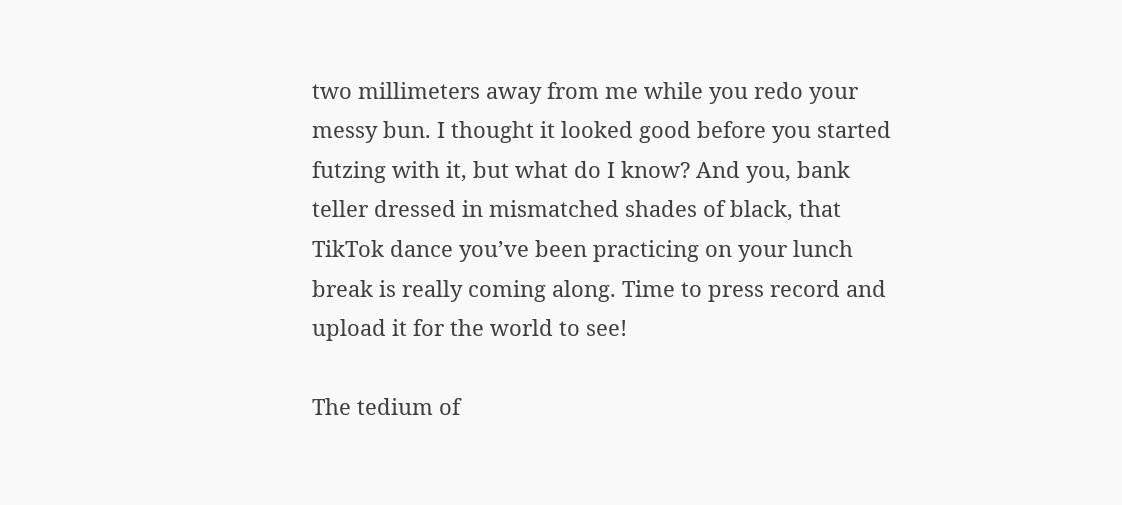two millimeters away from me while you redo your messy bun. I thought it looked good before you started futzing with it, but what do I know? And you, bank teller dressed in mismatched shades of black, that TikTok dance you’ve been practicing on your lunch break is really coming along. Time to press record and upload it for the world to see!

The tedium of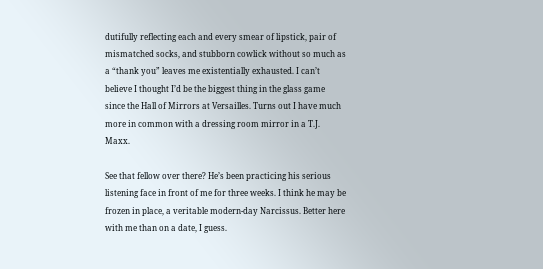dutifully reflecting each and every smear of lipstick, pair of mismatched socks, and stubborn cowlick without so much as a “thank you” leaves me existentially exhausted. I can’t believe I thought I’d be the biggest thing in the glass game since the Hall of Mirrors at Versailles. Turns out I have much more in common with a dressing room mirror in a T.J. Maxx.

See that fellow over there? He’s been practicing his serious listening face in front of me for three weeks. I think he may be frozen in place, a veritable modern-day Narcissus. Better here with me than on a date, I guess.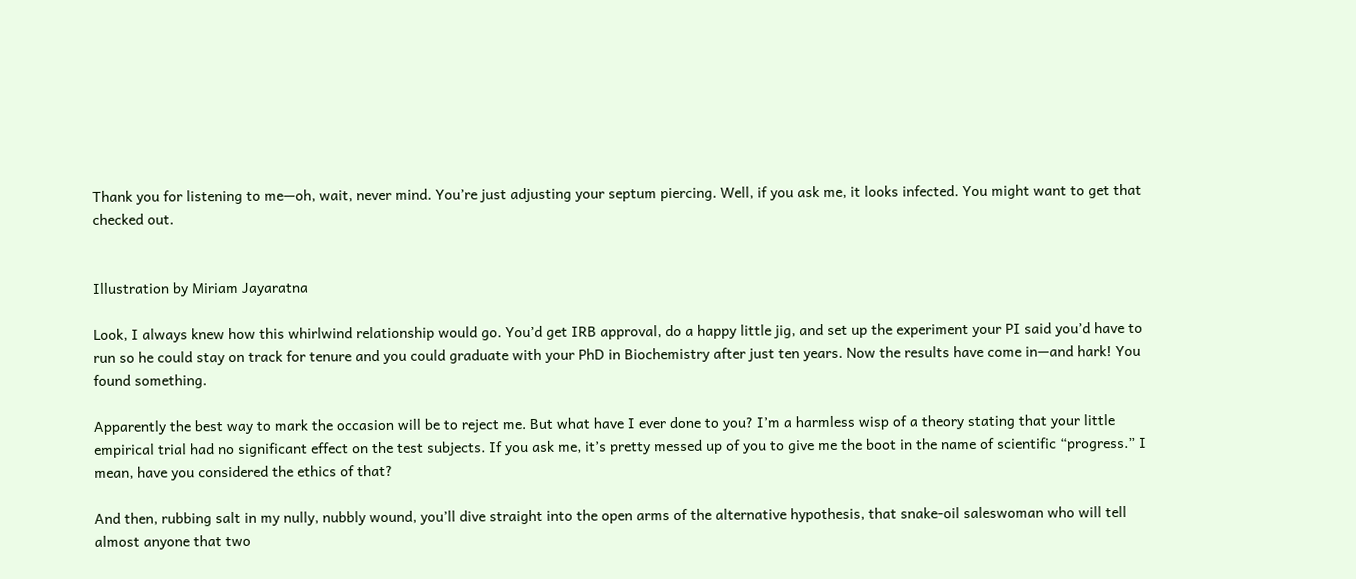Thank you for listening to me—oh, wait, never mind. You’re just adjusting your septum piercing. Well, if you ask me, it looks infected. You might want to get that checked out.


Illustration by Miriam Jayaratna

Look, I always knew how this whirlwind relationship would go. You’d get IRB approval, do a happy little jig, and set up the experiment your PI said you’d have to run so he could stay on track for tenure and you could graduate with your PhD in Biochemistry after just ten years. Now the results have come in—and hark! You found something.

Apparently the best way to mark the occasion will be to reject me. But what have I ever done to you? I’m a harmless wisp of a theory stating that your little empirical trial had no significant effect on the test subjects. If you ask me, it’s pretty messed up of you to give me the boot in the name of scientific “progress.” I mean, have you considered the ethics of that?

And then, rubbing salt in my nully, nubbly wound, you’ll dive straight into the open arms of the alternative hypothesis, that snake-oil saleswoman who will tell almost anyone that two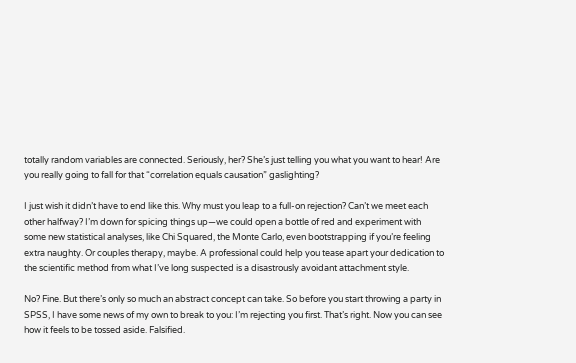totally random variables are connected. Seriously, her? She’s just telling you what you want to hear! Are you really going to fall for that “correlation equals causation” gaslighting?

I just wish it didn’t have to end like this. Why must you leap to a full-on rejection? Can’t we meet each other halfway? I’m down for spicing things up—we could open a bottle of red and experiment with some new statistical analyses, like Chi Squared, the Monte Carlo, even bootstrapping if you’re feeling extra naughty. Or couples therapy, maybe. A professional could help you tease apart your dedication to the scientific method from what I’ve long suspected is a disastrously avoidant attachment style.

No? Fine. But there’s only so much an abstract concept can take. So before you start throwing a party in SPSS, I have some news of my own to break to you: I’m rejecting you first. That’s right. Now you can see how it feels to be tossed aside. Falsified.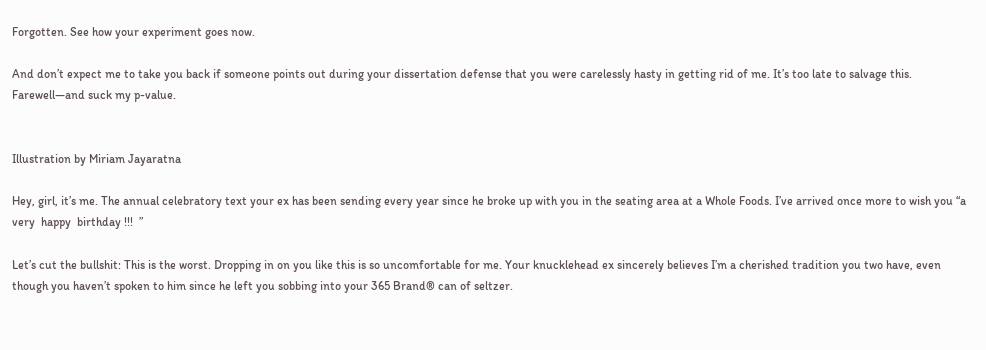Forgotten. See how your experiment goes now.

And don’t expect me to take you back if someone points out during your dissertation defense that you were carelessly hasty in getting rid of me. It’s too late to salvage this. Farewell—and suck my p-value.


Illustration by Miriam Jayaratna

Hey, girl, it’s me. The annual celebratory text your ex has been sending every year since he broke up with you in the seating area at a Whole Foods. I’ve arrived once more to wish you “a very  happy  birthday !!!  ”

Let’s cut the bullshit: This is the worst. Dropping in on you like this is so uncomfortable for me. Your knucklehead ex sincerely believes I’m a cherished tradition you two have, even though you haven’t spoken to him since he left you sobbing into your 365 Brand® can of seltzer.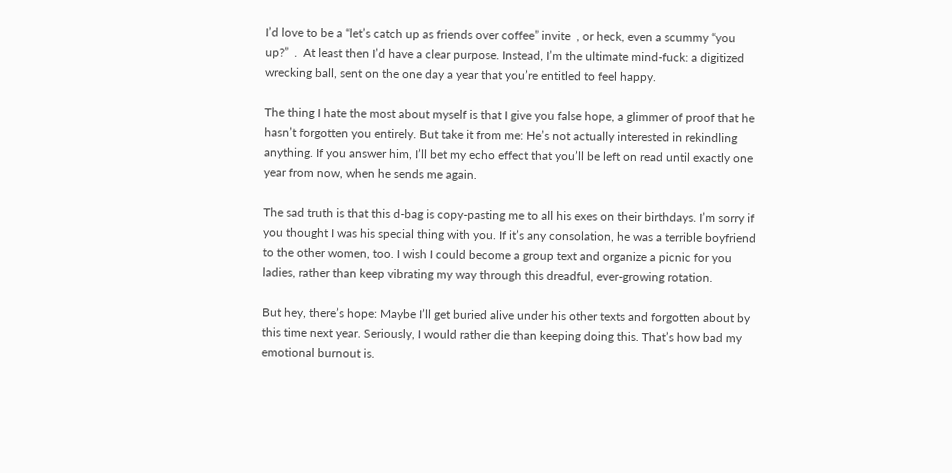I’d love to be a “let’s catch up as friends over coffee” invite  , or heck, even a scummy “you up?”  .  At least then I’d have a clear purpose. Instead, I’m the ultimate mind-fuck: a digitized wrecking ball, sent on the one day a year that you’re entitled to feel happy.

The thing I hate the most about myself is that I give you false hope, a glimmer of proof that he hasn’t forgotten you entirely. But take it from me: He’s not actually interested in rekindling anything. If you answer him, I’ll bet my echo effect that you’ll be left on read until exactly one year from now, when he sends me again.

The sad truth is that this d-bag is copy-pasting me to all his exes on their birthdays. I’m sorry if you thought I was his special thing with you. If it’s any consolation, he was a terrible boyfriend to the other women, too. I wish I could become a group text and organize a picnic for you ladies, rather than keep vibrating my way through this dreadful, ever-growing rotation.

But hey, there’s hope: Maybe I’ll get buried alive under his other texts and forgotten about by this time next year. Seriously, I would rather die than keeping doing this. That’s how bad my emotional burnout is.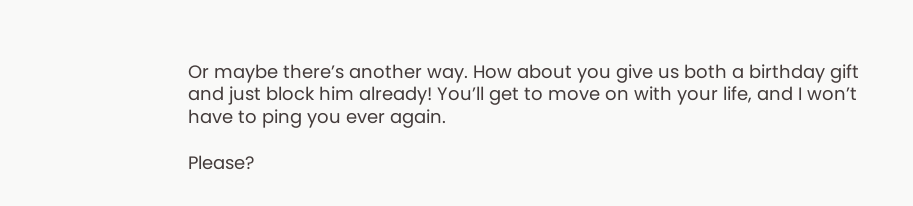Or maybe there’s another way. How about you give us both a birthday gift and just block him already! You’ll get to move on with your life, and I won’t have to ping you ever again.

Please?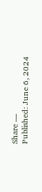Share —
Published: June 6, 2024